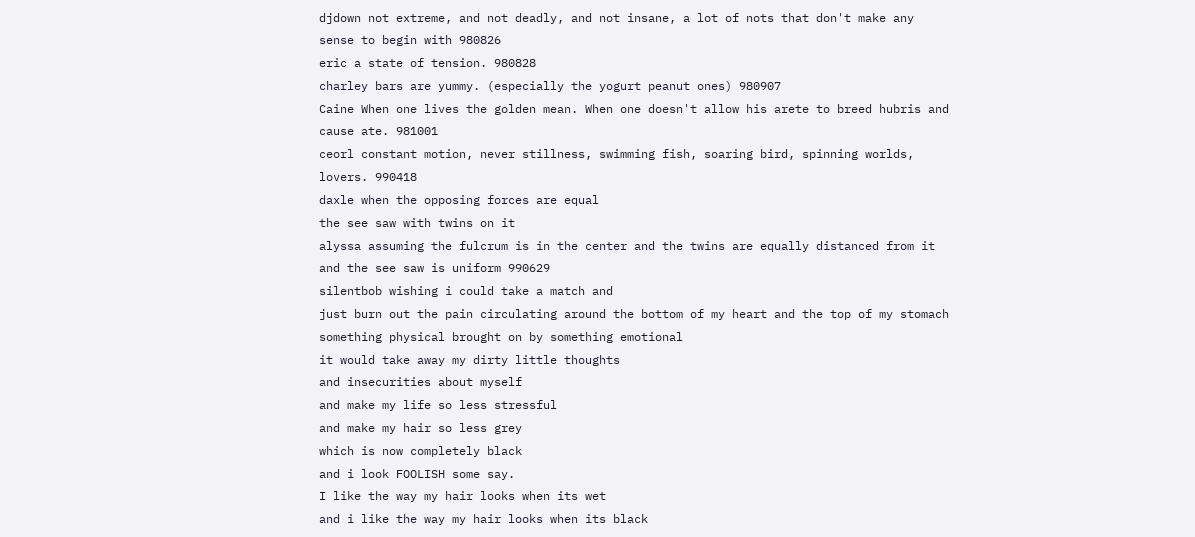djdown not extreme, and not deadly, and not insane, a lot of nots that don't make any sense to begin with 980826
eric a state of tension. 980828
charley bars are yummy. (especially the yogurt peanut ones) 980907
Caine When one lives the golden mean. When one doesn't allow his arete to breed hubris and cause ate. 981001
ceorl constant motion, never stillness, swimming fish, soaring bird, spinning worlds, lovers. 990418
daxle when the opposing forces are equal
the see saw with twins on it
alyssa assuming the fulcrum is in the center and the twins are equally distanced from it and the see saw is uniform 990629
silentbob wishing i could take a match and
just burn out the pain circulating around the bottom of my heart and the top of my stomach
something physical brought on by something emotional
it would take away my dirty little thoughts
and insecurities about myself
and make my life so less stressful
and make my hair so less grey
which is now completely black
and i look FOOLISH some say.
I like the way my hair looks when its wet
and i like the way my hair looks when its black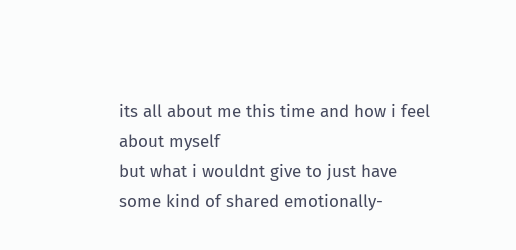its all about me this time and how i feel about myself
but what i wouldnt give to just have
some kind of shared emotionally-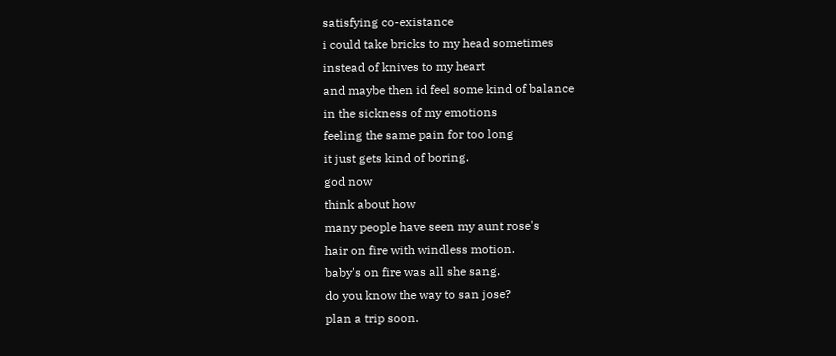satisfying co-existance
i could take bricks to my head sometimes
instead of knives to my heart
and maybe then id feel some kind of balance
in the sickness of my emotions
feeling the same pain for too long
it just gets kind of boring.
god now
think about how
many people have seen my aunt rose's
hair on fire with windless motion.
baby's on fire was all she sang.
do you know the way to san jose?
plan a trip soon.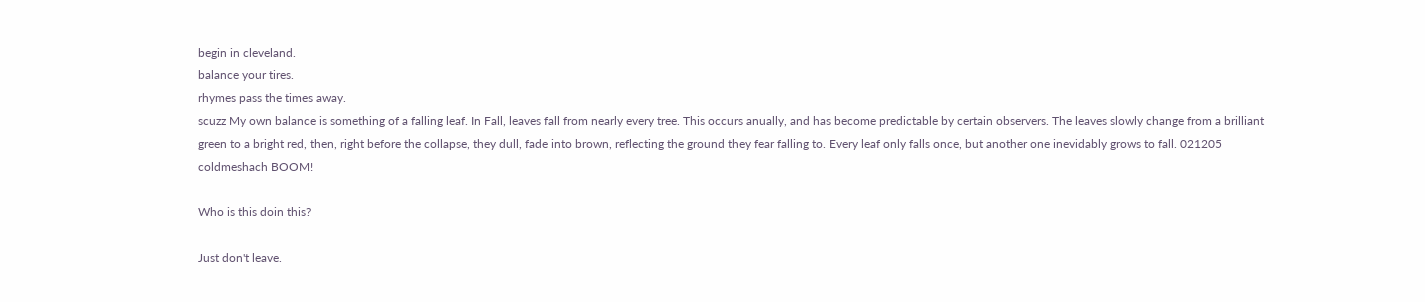begin in cleveland.
balance your tires.
rhymes pass the times away.
scuzz My own balance is something of a falling leaf. In Fall, leaves fall from nearly every tree. This occurs anually, and has become predictable by certain observers. The leaves slowly change from a brilliant green to a bright red, then, right before the collapse, they dull, fade into brown, reflecting the ground they fear falling to. Every leaf only falls once, but another one inevidably grows to fall. 021205
coldmeshach BOOM!

Who is this doin this?

Just don't leave.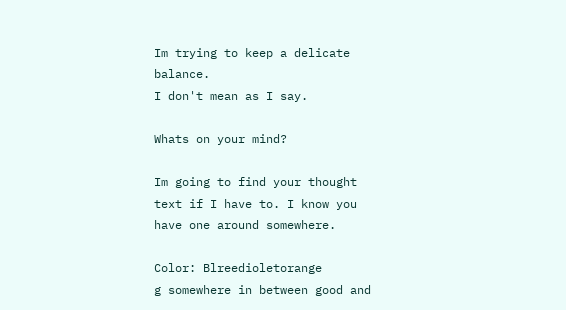Im trying to keep a delicate balance.
I don't mean as I say.

Whats on your mind?

Im going to find your thought text if I have to. I know you have one around somewhere.

Color: Blreedioletorange
g somewhere in between good and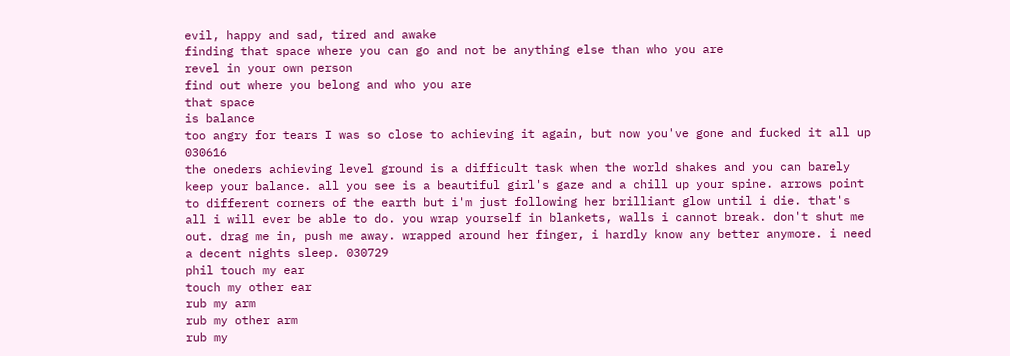evil, happy and sad, tired and awake
finding that space where you can go and not be anything else than who you are
revel in your own person
find out where you belong and who you are
that space
is balance
too angry for tears I was so close to achieving it again, but now you've gone and fucked it all up 030616
the oneders achieving level ground is a difficult task when the world shakes and you can barely keep your balance. all you see is a beautiful girl's gaze and a chill up your spine. arrows point to different corners of the earth but i'm just following her brilliant glow until i die. that's all i will ever be able to do. you wrap yourself in blankets, walls i cannot break. don't shut me out. drag me in, push me away. wrapped around her finger, i hardly know any better anymore. i need a decent nights sleep. 030729
phil touch my ear
touch my other ear
rub my arm
rub my other arm
rub my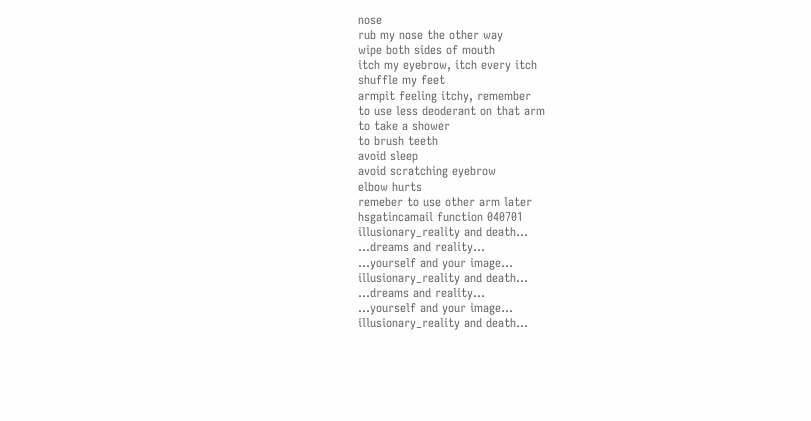nose
rub my nose the other way
wipe both sides of mouth
itch my eyebrow, itch every itch
shuffle my feet
armpit feeling itchy, remember
to use less deoderant on that arm
to take a shower
to brush teeth
avoid sleep
avoid scratching eyebrow
elbow hurts
remeber to use other arm later
hsgatincamail function 040701
illusionary_reality and death...
...dreams and reality...
...yourself and your image...
illusionary_reality and death...
...dreams and reality...
...yourself and your image...
illusionary_reality and death...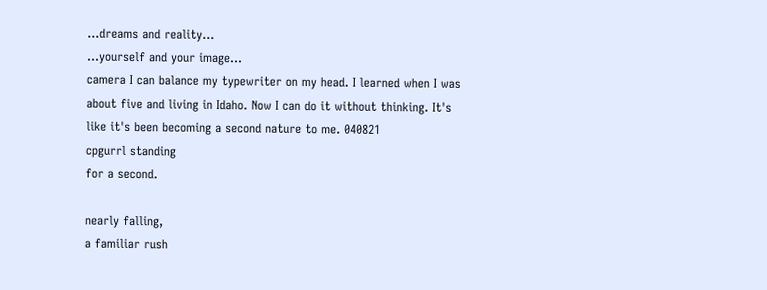...dreams and reality...
...yourself and your image...
camera I can balance my typewriter on my head. I learned when I was about five and living in Idaho. Now I can do it without thinking. It's like it's been becoming a second nature to me. 040821
cpgurrl standing
for a second.

nearly falling,
a familiar rush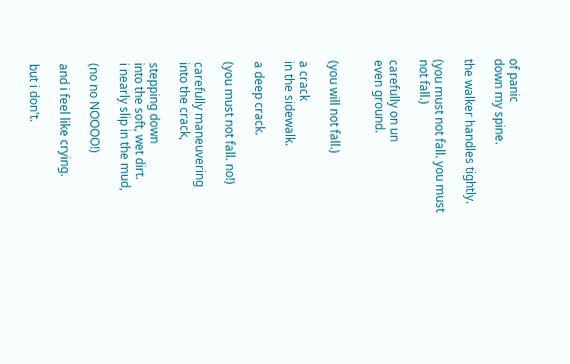of panic
down my spine.

the walker handles tightly.

(you must not fall. you must not fall.)

carefully on un
even ground.


(you will not fall.)

a crack
in the sidewalk.

a deep crack.

(you must not fall. no!)

carefully maneuvering
into the crack,

stepping down
into the soft, wet dirt.
i nearly slip in the mud,

(no no NOOOO!)

and i feel like crying.

but i don't.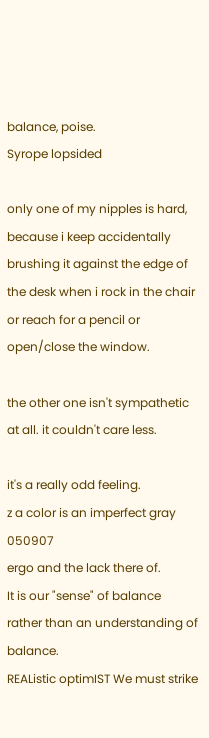balance, poise.
Syrope lopsided

only one of my nipples is hard, because i keep accidentally brushing it against the edge of the desk when i rock in the chair or reach for a pencil or open/close the window.

the other one isn't sympathetic at all. it couldn't care less.

it's a really odd feeling.
z a color is an imperfect gray 050907
ergo and the lack there of.
It is our "sense" of balance
rather than an understanding of balance.
REAListic optimIST We must strike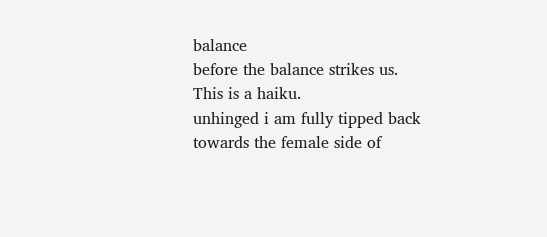balance
before the balance strikes us.
This is a haiku.
unhinged i am fully tipped back towards the female side of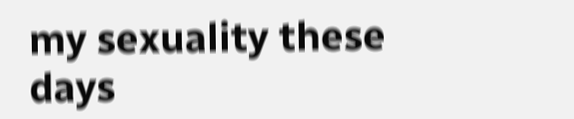my sexuality these days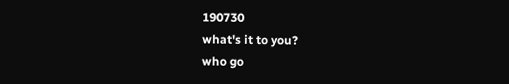190730
what's it to you?
who go